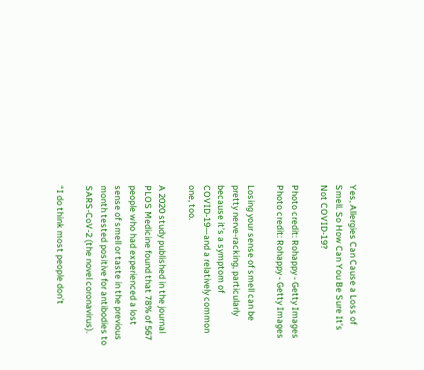Yes, Allergies Can Cause a Loss of Smell. So How Can You Be Sure It’s Not COVID-19?

Photo credit: Rohappy - Getty Images
Photo credit: Rohappy - Getty Images

Losing your sense of smell can be pretty nerve-racking, particularly because it’s a symptom of COVID-19—and a relatively common one, too.

A 2020 study published in the journal PLOS Medicine found that 78% of 567 people who had experienced a lost sense of smell or taste in the previous month tested positive for antibodies to SARS-CoV-2 (the novel coronavirus).

“I do think most people don’t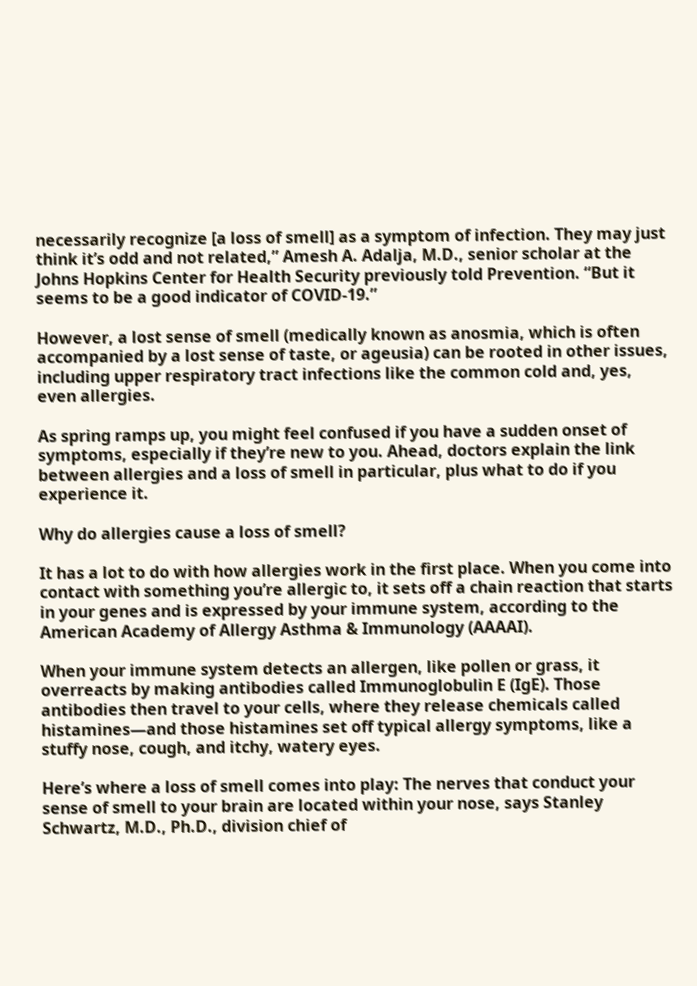necessarily recognize [a loss of smell] as a symptom of infection. They may just think it’s odd and not related,” Amesh A. Adalja, M.D., senior scholar at the Johns Hopkins Center for Health Security previously told Prevention. “But it seems to be a good indicator of COVID-19.”

However, a lost sense of smell (medically known as anosmia, which is often accompanied by a lost sense of taste, or ageusia) can be rooted in other issues, including upper respiratory tract infections like the common cold and, yes, even allergies.

As spring ramps up, you might feel confused if you have a sudden onset of symptoms, especially if they’re new to you. Ahead, doctors explain the link between allergies and a loss of smell in particular, plus what to do if you experience it.

Why do allergies cause a loss of smell?

It has a lot to do with how allergies work in the first place. When you come into contact with something you’re allergic to, it sets off a chain reaction that starts in your genes and is expressed by your immune system, according to the American Academy of Allergy Asthma & Immunology (AAAAI).

When your immune system detects an allergen, like pollen or grass, it overreacts by making antibodies called Immunoglobulin E (IgE). Those antibodies then travel to your cells, where they release chemicals called histamines—and those histamines set off typical allergy symptoms, like a stuffy nose, cough, and itchy, watery eyes.

Here’s where a loss of smell comes into play: The nerves that conduct your sense of smell to your brain are located within your nose, says Stanley Schwartz, M.D., Ph.D., division chief of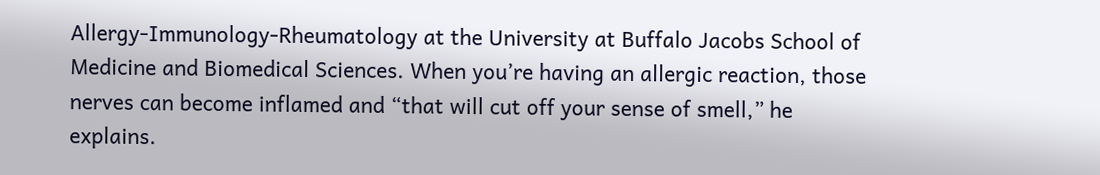Allergy-Immunology-Rheumatology at the University at Buffalo Jacobs School of Medicine and Biomedical Sciences. When you’re having an allergic reaction, those nerves can become inflamed and “that will cut off your sense of smell,” he explains.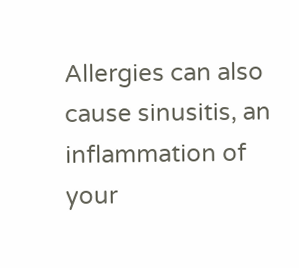Allergies can also cause sinusitis, an inflammation of your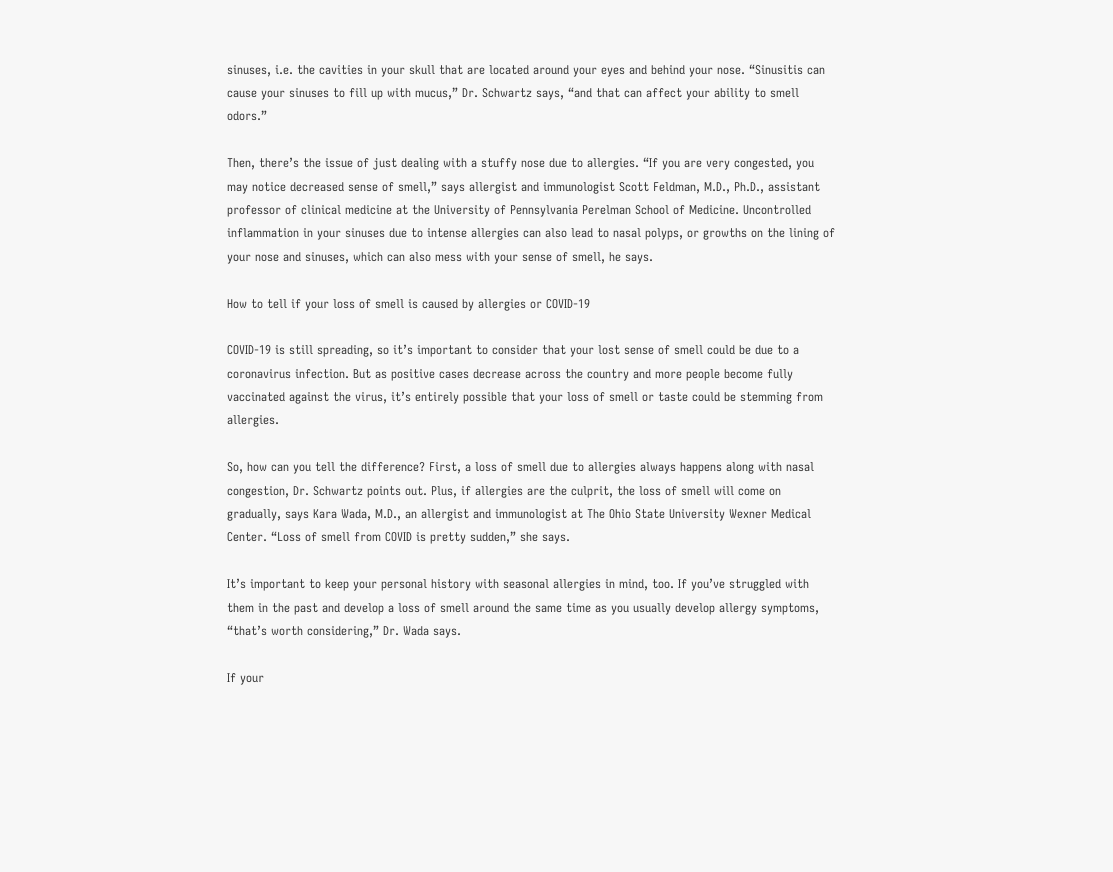sinuses, i.e. the cavities in your skull that are located around your eyes and behind your nose. “Sinusitis can cause your sinuses to fill up with mucus,” Dr. Schwartz says, “and that can affect your ability to smell odors.”

Then, there’s the issue of just dealing with a stuffy nose due to allergies. “If you are very congested, you may notice decreased sense of smell,” says allergist and immunologist Scott Feldman, M.D., Ph.D., assistant professor of clinical medicine at the University of Pennsylvania Perelman School of Medicine. Uncontrolled inflammation in your sinuses due to intense allergies can also lead to nasal polyps, or growths on the lining of your nose and sinuses, which can also mess with your sense of smell, he says.

How to tell if your loss of smell is caused by allergies or COVID-19

COVID-19 is still spreading, so it’s important to consider that your lost sense of smell could be due to a coronavirus infection. But as positive cases decrease across the country and more people become fully vaccinated against the virus, it’s entirely possible that your loss of smell or taste could be stemming from allergies.

So, how can you tell the difference? First, a loss of smell due to allergies always happens along with nasal congestion, Dr. Schwartz points out. Plus, if allergies are the culprit, the loss of smell will come on gradually, says Kara Wada, M.D., an allergist and immunologist at The Ohio State University Wexner Medical Center. “Loss of smell from COVID is pretty sudden,” she says.

It’s important to keep your personal history with seasonal allergies in mind, too. If you’ve struggled with them in the past and develop a loss of smell around the same time as you usually develop allergy symptoms, “that’s worth considering,” Dr. Wada says.

If your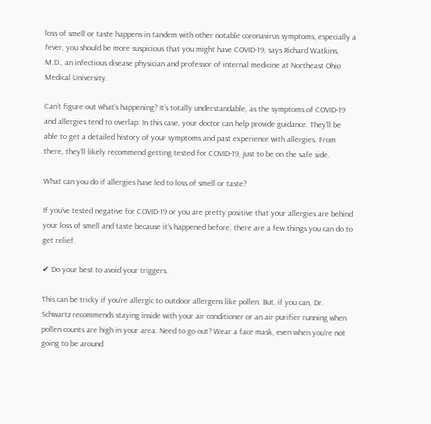loss of smell or taste happens in tandem with other notable coronavirus symptoms, especially a fever, you should be more suspicious that you might have COVID-19, says Richard Watkins, M.D., an infectious disease physician and professor of internal medicine at Northeast Ohio Medical University.

Can’t figure out what’s happening? It’s totally understandable, as the symptoms of COVID-19 and allergies tend to overlap. In this case, your doctor can help provide guidance. They’ll be able to get a detailed history of your symptoms and past experience with allergies. From there, they’ll likely recommend getting tested for COVID-19, just to be on the safe side.

What can you do if allergies have led to loss of smell or taste?

If you’ve tested negative for COVID-19 or you are pretty positive that your allergies are behind your loss of smell and taste because it’s happened before, there are a few things you can do to get relief.

✔ Do your best to avoid your triggers.

This can be tricky if you’re allergic to outdoor allergens like pollen. But, if you can, Dr. Schwartz recommends staying inside with your air conditioner or an air purifier running when pollen counts are high in your area. Need to go out? Wear a face mask, even when you’re not going to be around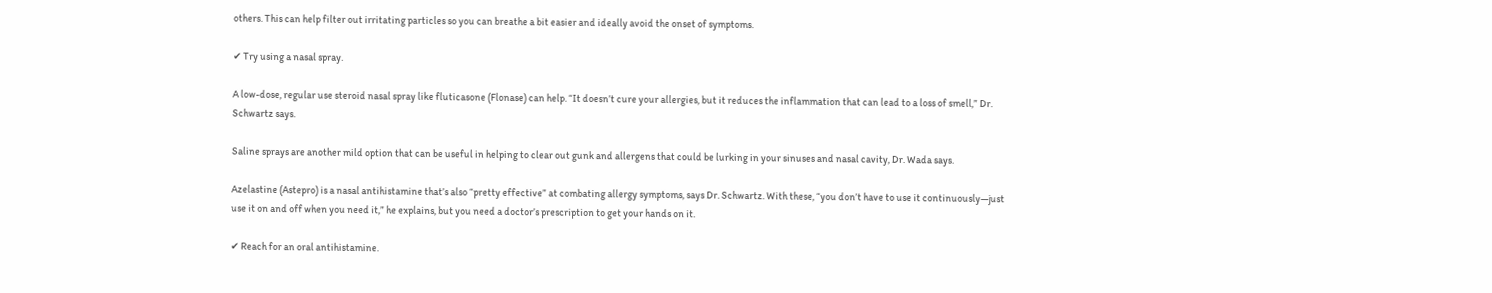others. This can help filter out irritating particles so you can breathe a bit easier and ideally avoid the onset of symptoms.

✔ Try using a nasal spray.

A low-dose, regular use steroid nasal spray like fluticasone (Flonase) can help. “It doesn’t cure your allergies, but it reduces the inflammation that can lead to a loss of smell,” Dr. Schwartz says.

Saline sprays are another mild option that can be useful in helping to clear out gunk and allergens that could be lurking in your sinuses and nasal cavity, Dr. Wada says.

Azelastine (Astepro) is a nasal antihistamine that’s also “pretty effective” at combating allergy symptoms, says Dr. Schwartz. With these, “you don’t have to use it continuously—just use it on and off when you need it,” he explains, but you need a doctor’s prescription to get your hands on it.

✔ Reach for an oral antihistamine.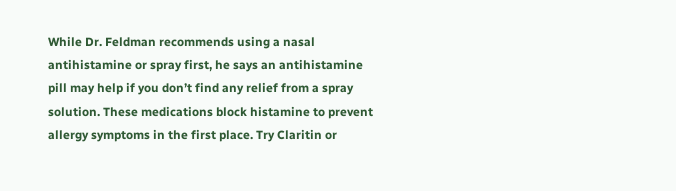While Dr. Feldman recommends using a nasal antihistamine or spray first, he says an antihistamine pill may help if you don’t find any relief from a spray solution. These medications block histamine to prevent allergy symptoms in the first place. Try Claritin or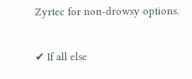Zyrtec for non-drowsy options.

✔ If all else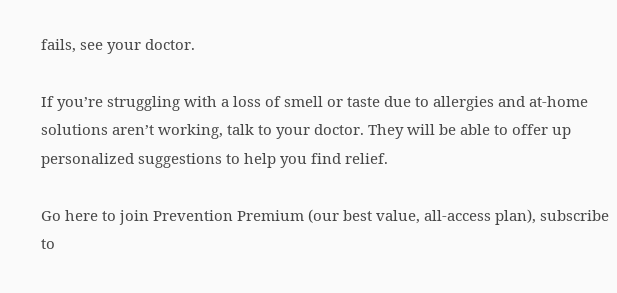fails, see your doctor.

If you’re struggling with a loss of smell or taste due to allergies and at-home solutions aren’t working, talk to your doctor. They will be able to offer up personalized suggestions to help you find relief.

Go here to join Prevention Premium (our best value, all-access plan), subscribe to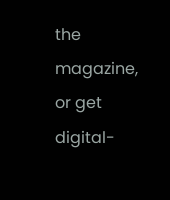the magazine, or get digital-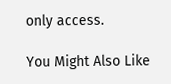only access.

You Might Also Like